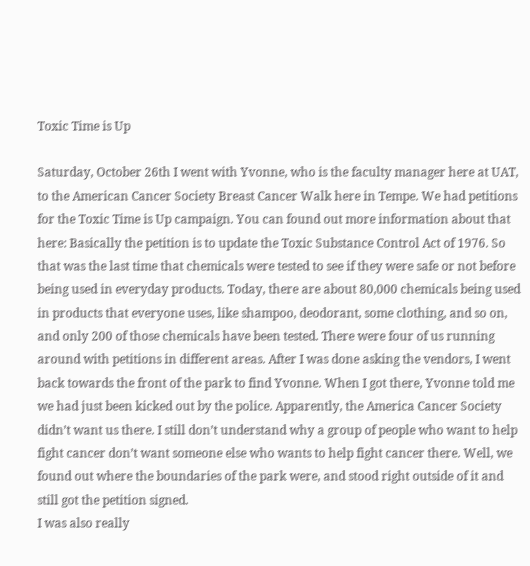Toxic Time is Up

Saturday, October 26th I went with Yvonne, who is the faculty manager here at UAT, to the American Cancer Society Breast Cancer Walk here in Tempe. We had petitions for the Toxic Time is Up campaign. You can found out more information about that here: Basically the petition is to update the Toxic Substance Control Act of 1976. So that was the last time that chemicals were tested to see if they were safe or not before being used in everyday products. Today, there are about 80,000 chemicals being used in products that everyone uses, like shampoo, deodorant, some clothing, and so on, and only 200 of those chemicals have been tested. There were four of us running around with petitions in different areas. After I was done asking the vendors, I went back towards the front of the park to find Yvonne. When I got there, Yvonne told me we had just been kicked out by the police. Apparently, the America Cancer Society didn’t want us there. I still don’t understand why a group of people who want to help fight cancer don’t want someone else who wants to help fight cancer there. Well, we found out where the boundaries of the park were, and stood right outside of it and still got the petition signed.
I was also really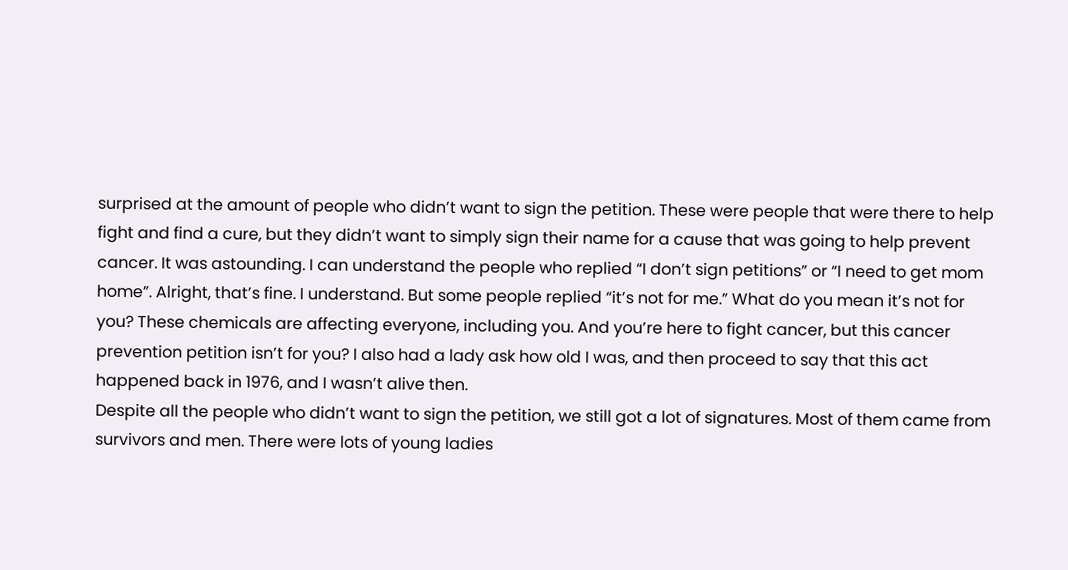surprised at the amount of people who didn’t want to sign the petition. These were people that were there to help fight and find a cure, but they didn’t want to simply sign their name for a cause that was going to help prevent cancer. It was astounding. I can understand the people who replied “I don’t sign petitions” or “I need to get mom home”. Alright, that’s fine. I understand. But some people replied “it’s not for me.” What do you mean it’s not for you? These chemicals are affecting everyone, including you. And you’re here to fight cancer, but this cancer prevention petition isn’t for you? I also had a lady ask how old I was, and then proceed to say that this act happened back in 1976, and I wasn’t alive then.
Despite all the people who didn’t want to sign the petition, we still got a lot of signatures. Most of them came from survivors and men. There were lots of young ladies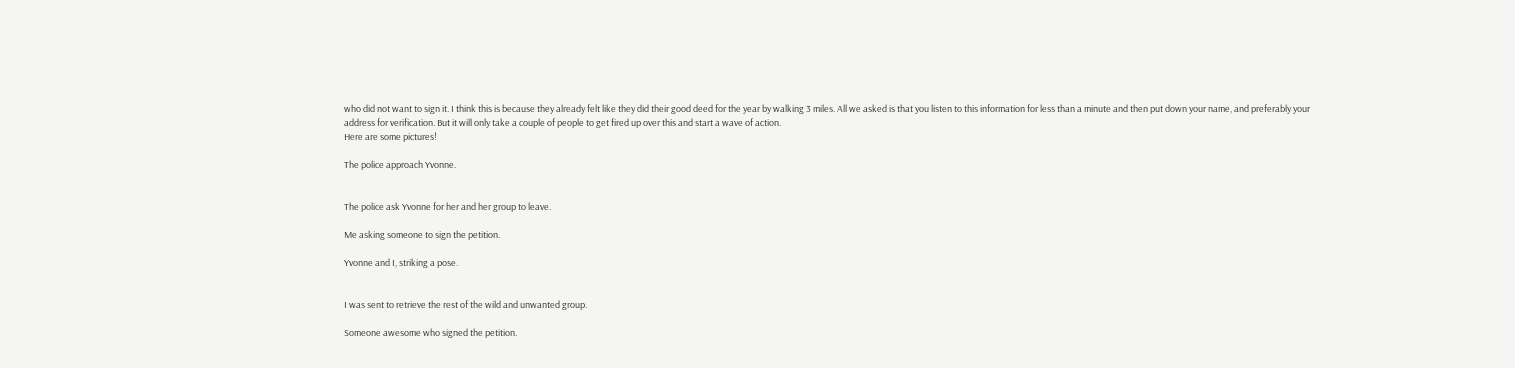who did not want to sign it. I think this is because they already felt like they did their good deed for the year by walking 3 miles. All we asked is that you listen to this information for less than a minute and then put down your name, and preferably your address for verification. But it will only take a couple of people to get fired up over this and start a wave of action.
Here are some pictures!

The police approach Yvonne.


The police ask Yvonne for her and her group to leave.

Me asking someone to sign the petition.

Yvonne and I, striking a pose.


I was sent to retrieve the rest of the wild and unwanted group.

Someone awesome who signed the petition.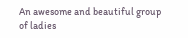An awesome and beautiful group of ladies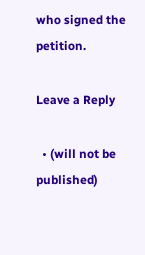who signed the petition.

Leave a Reply

  • (will not be published)